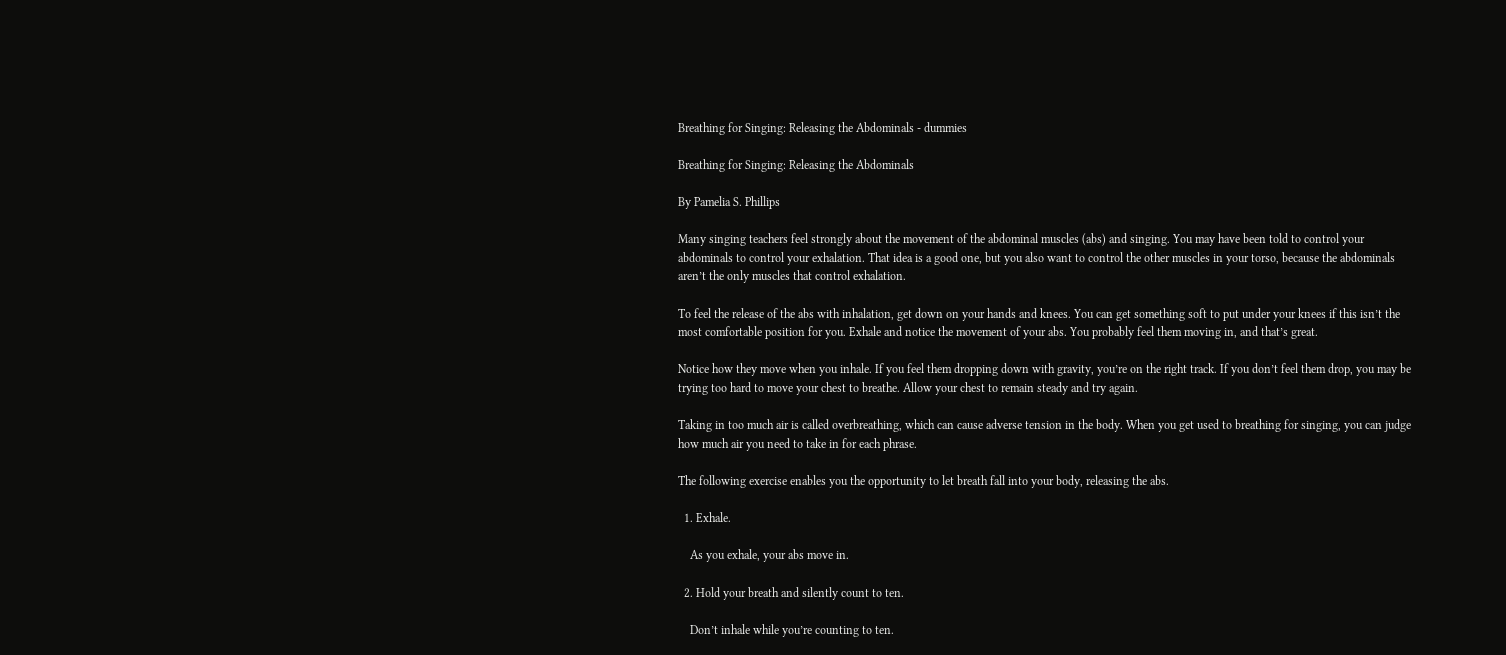Breathing for Singing: Releasing the Abdominals - dummies

Breathing for Singing: Releasing the Abdominals

By Pamelia S. Phillips

Many singing teachers feel strongly about the movement of the abdominal muscles (abs) and singing. You may have been told to control your abdominals to control your exhalation. That idea is a good one, but you also want to control the other muscles in your torso, because the abdominals aren’t the only muscles that control exhalation.

To feel the release of the abs with inhalation, get down on your hands and knees. You can get something soft to put under your knees if this isn’t the most comfortable position for you. Exhale and notice the movement of your abs. You probably feel them moving in, and that’s great.

Notice how they move when you inhale. If you feel them dropping down with gravity, you’re on the right track. If you don’t feel them drop, you may be trying too hard to move your chest to breathe. Allow your chest to remain steady and try again.

Taking in too much air is called overbreathing, which can cause adverse tension in the body. When you get used to breathing for singing, you can judge how much air you need to take in for each phrase.

The following exercise enables you the opportunity to let breath fall into your body, releasing the abs.

  1. Exhale.

    As you exhale, your abs move in.

  2. Hold your breath and silently count to ten.

    Don’t inhale while you’re counting to ten.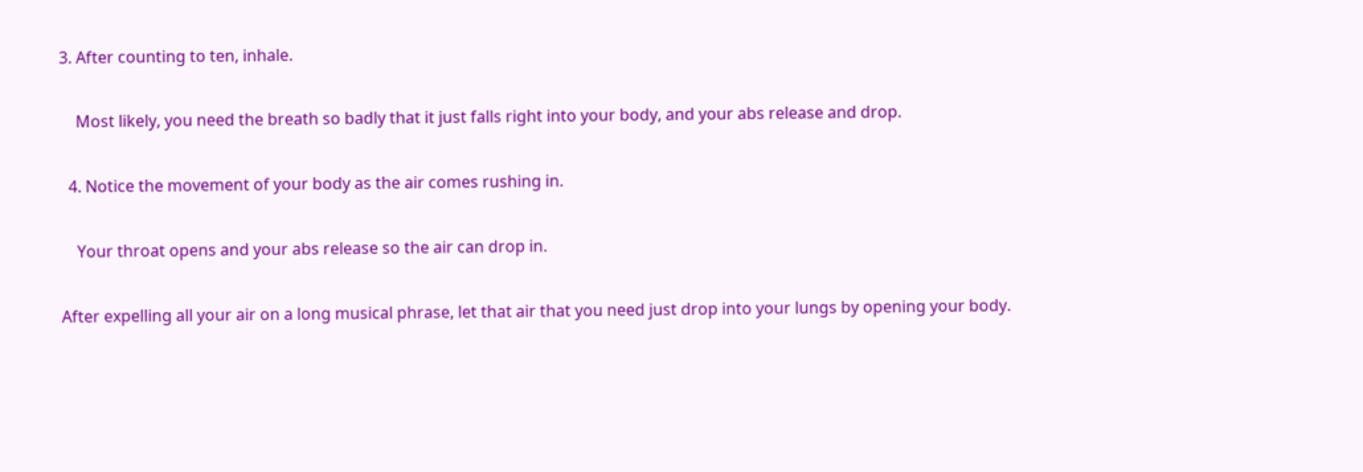3. After counting to ten, inhale.

    Most likely, you need the breath so badly that it just falls right into your body, and your abs release and drop.

  4. Notice the movement of your body as the air comes rushing in.

    Your throat opens and your abs release so the air can drop in.

After expelling all your air on a long musical phrase, let that air that you need just drop into your lungs by opening your body.